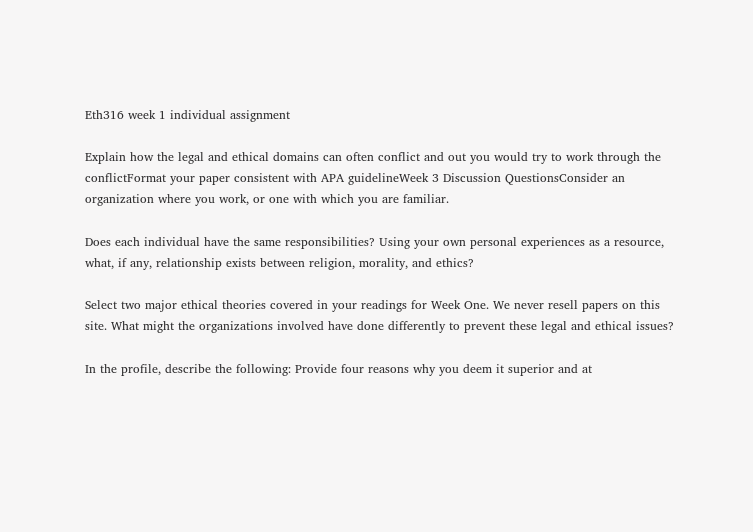Eth316 week 1 individual assignment

Explain how the legal and ethical domains can often conflict and out you would try to work through the conflictFormat your paper consistent with APA guidelineWeek 3 Discussion QuestionsConsider an organization where you work, or one with which you are familiar.

Does each individual have the same responsibilities? Using your own personal experiences as a resource, what, if any, relationship exists between religion, morality, and ethics?

Select two major ethical theories covered in your readings for Week One. We never resell papers on this site. What might the organizations involved have done differently to prevent these legal and ethical issues?

In the profile, describe the following: Provide four reasons why you deem it superior and at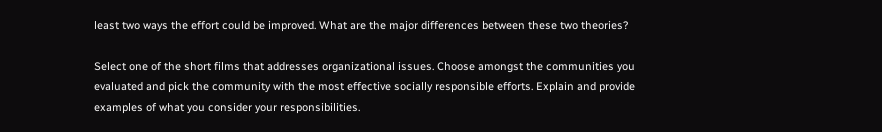least two ways the effort could be improved. What are the major differences between these two theories?

Select one of the short films that addresses organizational issues. Choose amongst the communities you evaluated and pick the community with the most effective socially responsible efforts. Explain and provide examples of what you consider your responsibilities.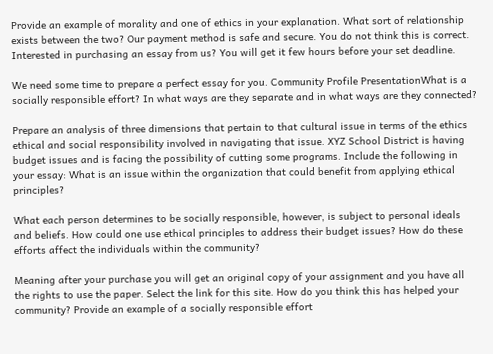Provide an example of morality and one of ethics in your explanation. What sort of relationship exists between the two? Our payment method is safe and secure. You do not think this is correct. Interested in purchasing an essay from us? You will get it few hours before your set deadline.

We need some time to prepare a perfect essay for you. Community Profile PresentationWhat is a socially responsible effort? In what ways are they separate and in what ways are they connected?

Prepare an analysis of three dimensions that pertain to that cultural issue in terms of the ethics ethical and social responsibility involved in navigating that issue. XYZ School District is having budget issues and is facing the possibility of cutting some programs. Include the following in your essay: What is an issue within the organization that could benefit from applying ethical principles?

What each person determines to be socially responsible, however, is subject to personal ideals and beliefs. How could one use ethical principles to address their budget issues? How do these efforts affect the individuals within the community?

Meaning after your purchase you will get an original copy of your assignment and you have all the rights to use the paper. Select the link for this site. How do you think this has helped your community? Provide an example of a socially responsible effort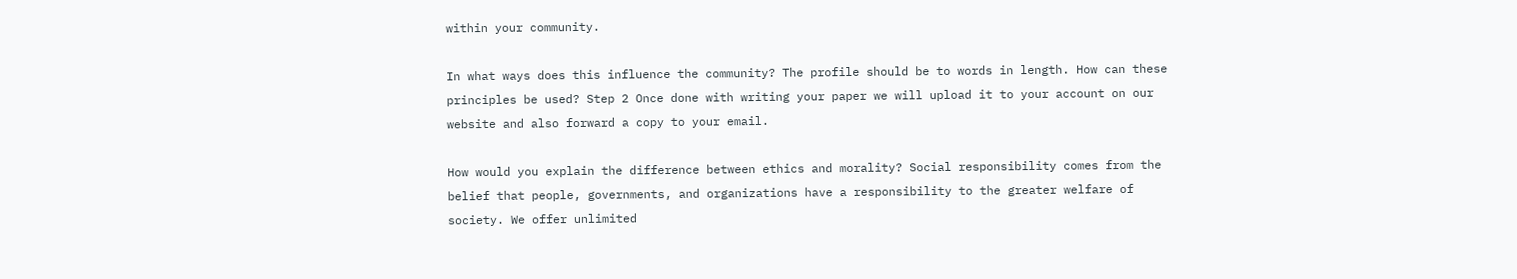within your community.

In what ways does this influence the community? The profile should be to words in length. How can these principles be used? Step 2 Once done with writing your paper we will upload it to your account on our website and also forward a copy to your email.

How would you explain the difference between ethics and morality? Social responsibility comes from the belief that people, governments, and organizations have a responsibility to the greater welfare of society. We offer unlimited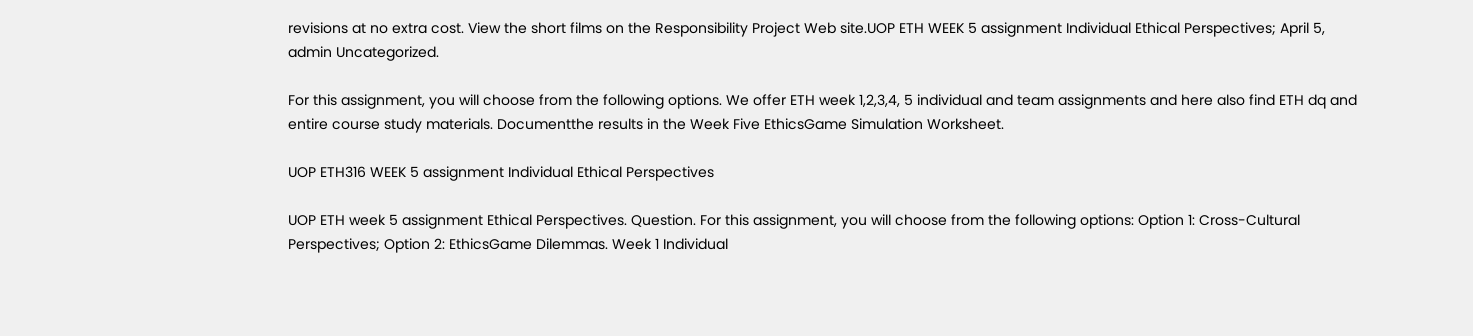revisions at no extra cost. View the short films on the Responsibility Project Web site.UOP ETH WEEK 5 assignment Individual Ethical Perspectives; April 5, admin Uncategorized.

For this assignment, you will choose from the following options. We offer ETH week 1,2,3,4, 5 individual and team assignments and here also find ETH dq and entire course study materials. Documentthe results in the Week Five EthicsGame Simulation Worksheet.

UOP ETH316 WEEK 5 assignment Individual Ethical Perspectives

UOP ETH week 5 assignment Ethical Perspectives. Question. For this assignment, you will choose from the following options: Option 1: Cross-Cultural Perspectives; Option 2: EthicsGame Dilemmas. Week 1 Individual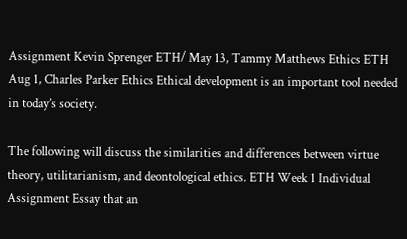Assignment Kevin Sprenger ETH/ May 13, Tammy Matthews Ethics ETH Aug 1, Charles Parker Ethics Ethical development is an important tool needed in today’s society.

The following will discuss the similarities and differences between virtue theory, utilitarianism, and deontological ethics. ETH Week 1 Individual Assignment Essay that an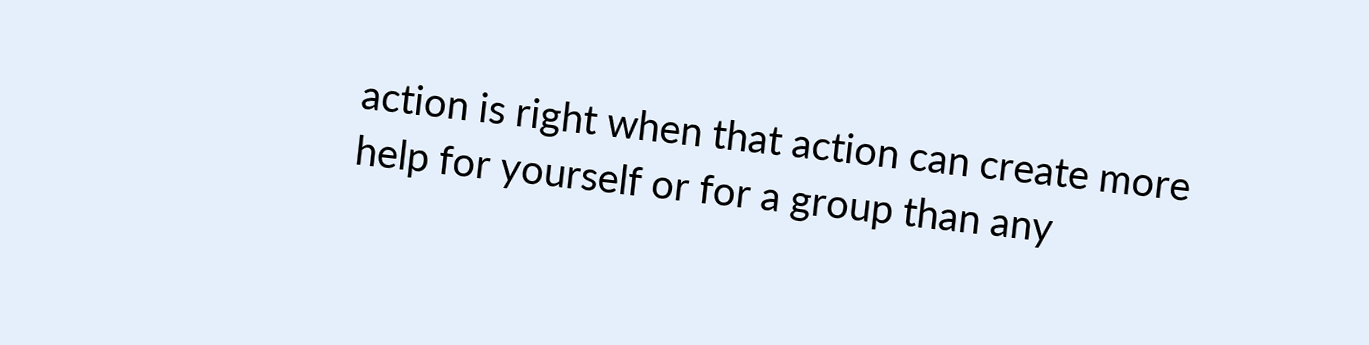action is right when that action can create more help for yourself or for a group than any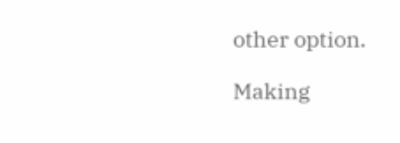other option.

Making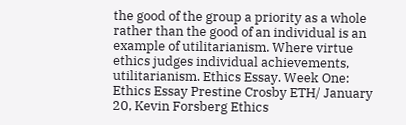the good of the group a priority as a whole rather than the good of an individual is an example of utilitarianism. Where virtue ethics judges individual achievements, utilitarianism. Ethics Essay. Week One: Ethics Essay Prestine Crosby ETH/ January 20, Kevin Forsberg Ethics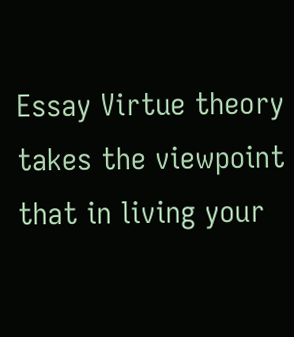Essay Virtue theory takes the viewpoint that in living your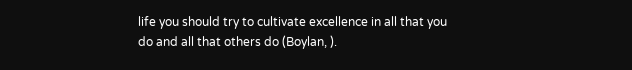life you should try to cultivate excellence in all that you do and all that others do (Boylan, ).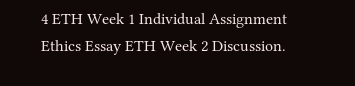4 ETH Week 1 Individual Assignment Ethics Essay ETH Week 2 Discussion.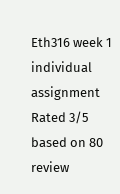Eth316 week 1 individual assignment
Rated 3/5 based on 80 review